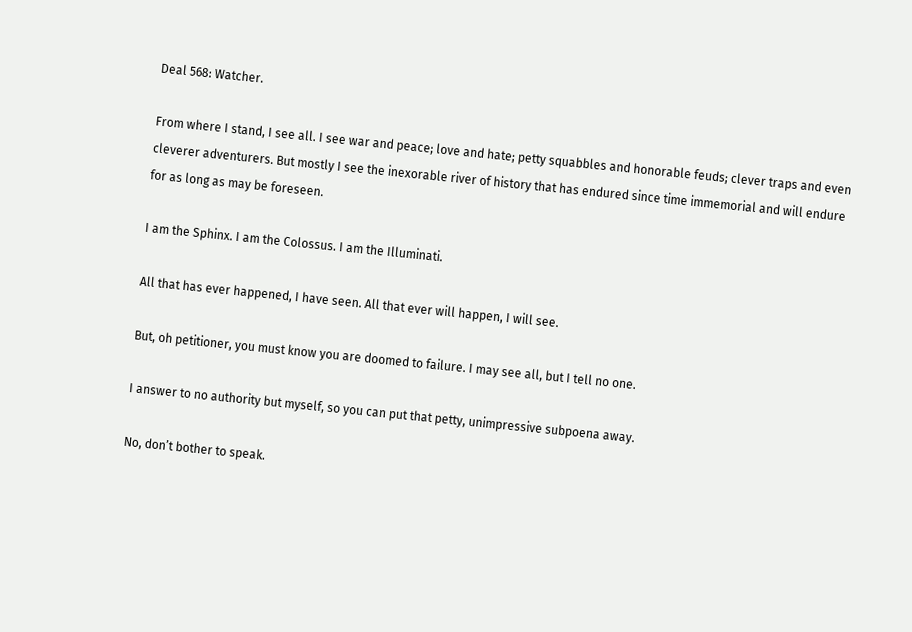Deal 568: Watcher.

From where I stand, I see all. I see war and peace; love and hate; petty squabbles and honorable feuds; clever traps and even cleverer adventurers. But mostly I see the inexorable river of history that has endured since time immemorial and will endure for as long as may be foreseen.

I am the Sphinx. I am the Colossus. I am the Illuminati.

All that has ever happened, I have seen. All that ever will happen, I will see.

But, oh petitioner, you must know you are doomed to failure. I may see all, but I tell no one.

I answer to no authority but myself, so you can put that petty, unimpressive subpoena away.

No, don’t bother to speak.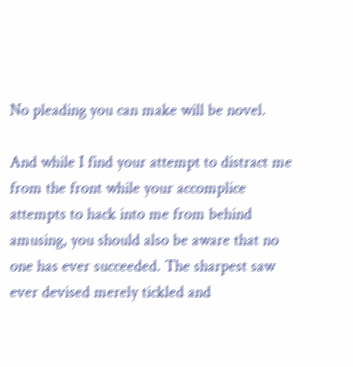No pleading you can make will be novel.

And while I find your attempt to distract me from the front while your accomplice attempts to hack into me from behind amusing, you should also be aware that no one has ever succeeded. The sharpest saw ever devised merely tickled and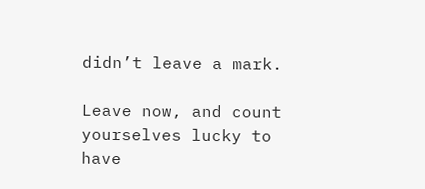didn’t leave a mark.

Leave now, and count yourselves lucky to have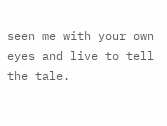seen me with your own eyes and live to tell the tale.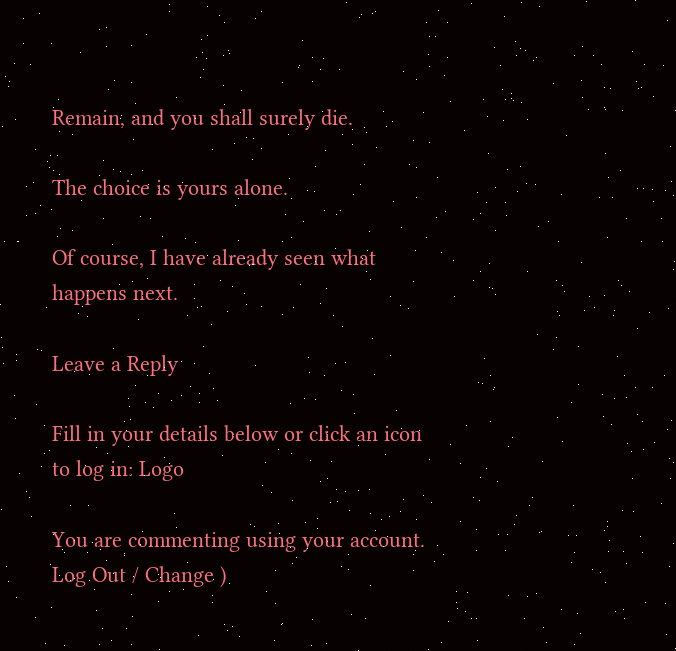Remain, and you shall surely die.

The choice is yours alone.

Of course, I have already seen what happens next.

Leave a Reply

Fill in your details below or click an icon to log in: Logo

You are commenting using your account. Log Out / Change )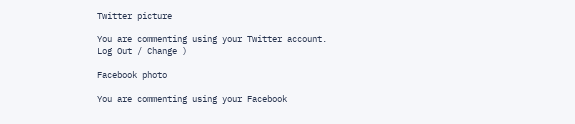Twitter picture

You are commenting using your Twitter account. Log Out / Change )

Facebook photo

You are commenting using your Facebook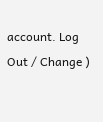account. Log Out / Change )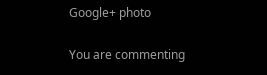Google+ photo

You are commenting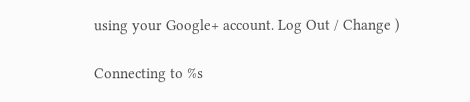using your Google+ account. Log Out / Change )

Connecting to %s